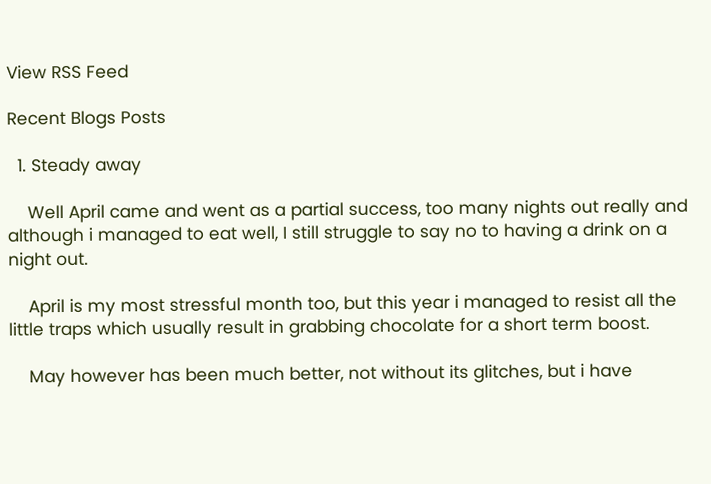View RSS Feed

Recent Blogs Posts

  1. Steady away

    Well April came and went as a partial success, too many nights out really and although i managed to eat well, I still struggle to say no to having a drink on a night out.

    April is my most stressful month too, but this year i managed to resist all the little traps which usually result in grabbing chocolate for a short term boost.

    May however has been much better, not without its glitches, but i have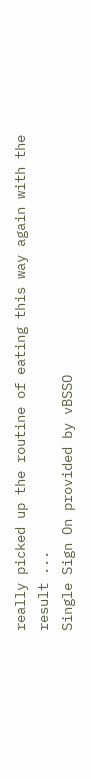really picked up the routine of eating this way again with the result ...
Single Sign On provided by vBSSO